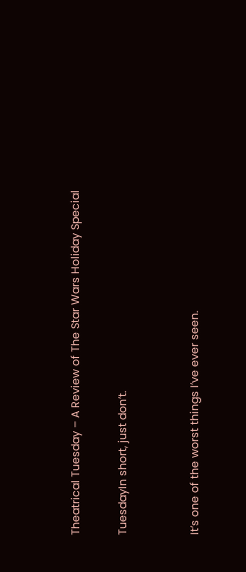Theatrical Tuesday – A Review of The Star Wars Holiday Special

TuesdayIn short, just don’t.


It’s one of the worst things I’ve ever seen.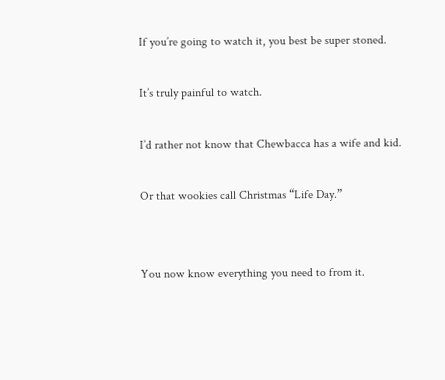If you’re going to watch it, you best be super stoned.

It’s truly painful to watch.

I’d rather not know that Chewbacca has a wife and kid.

Or that wookies call Christmas “Life Day.”


You now know everything you need to from it.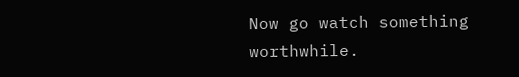Now go watch something worthwhile.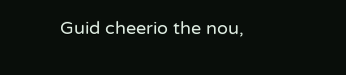Guid cheerio the nou,